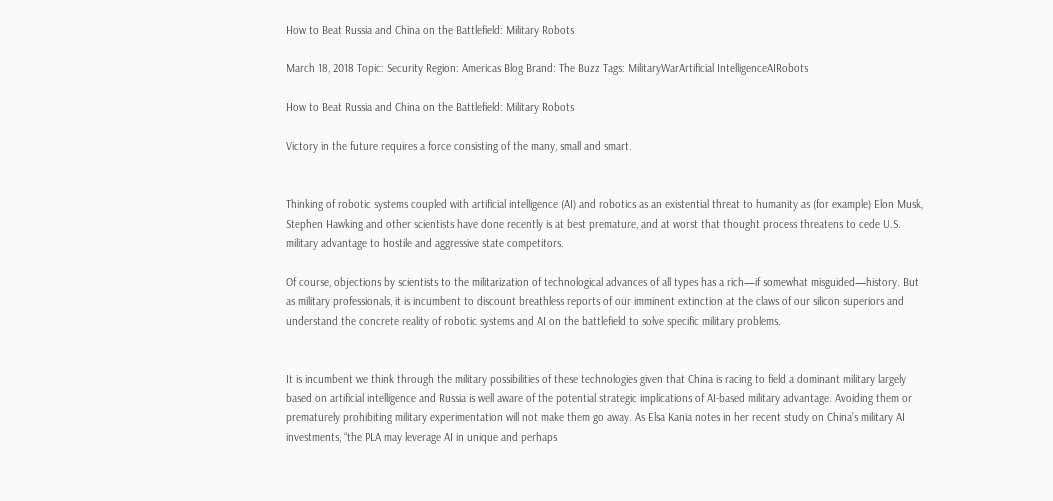How to Beat Russia and China on the Battlefield: Military Robots

March 18, 2018 Topic: Security Region: Americas Blog Brand: The Buzz Tags: MilitaryWarArtificial IntelligenceAIRobots

How to Beat Russia and China on the Battlefield: Military Robots

Victory in the future requires a force consisting of the many, small and smart.


Thinking of robotic systems coupled with artificial intelligence (AI) and robotics as an existential threat to humanity as (for example) Elon Musk, Stephen Hawking and other scientists have done recently is at best premature, and at worst that thought process threatens to cede U.S. military advantage to hostile and aggressive state competitors.

Of course, objections by scientists to the militarization of technological advances of all types has a rich—if somewhat misguided—history. But as military professionals, it is incumbent to discount breathless reports of our imminent extinction at the claws of our silicon superiors and understand the concrete reality of robotic systems and AI on the battlefield to solve specific military problems.


It is incumbent we think through the military possibilities of these technologies given that China is racing to field a dominant military largely based on artificial intelligence and Russia is well aware of the potential strategic implications of AI-based military advantage. Avoiding them or prematurely prohibiting military experimentation will not make them go away. As Elsa Kania notes in her recent study on China’s military AI investments, “the PLA may leverage AI in unique and perhaps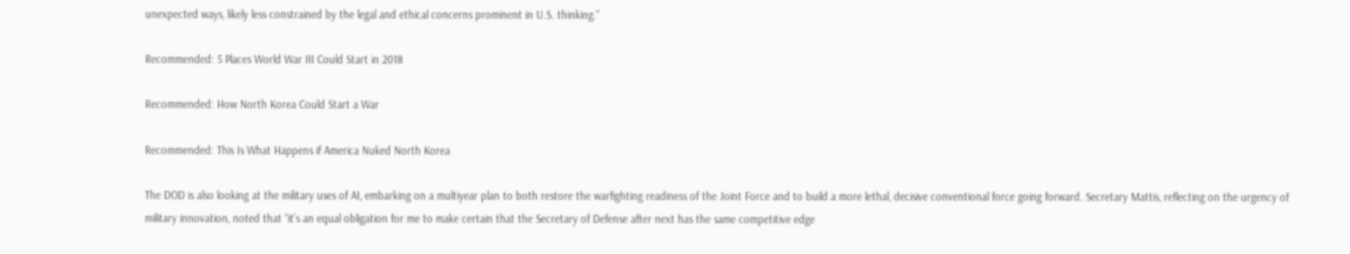unexpected ways, likely less constrained by the legal and ethical concerns prominent in U.S. thinking.”

Recommended: 5 Places World War III Could Start in 2018

Recommended: How North Korea Could Start a War

Recommended: This Is What Happens if America Nuked North Korea

The DOD is also looking at the military uses of AI, embarking on a multiyear plan to both restore the warfighting readiness of the Joint Force and to build a more lethal, decisive conventional force going forward. Secretary Mattis, reflecting on the urgency of military innovation, noted that “it’s an equal obligation for me to make certain that the Secretary of Defense after next has the same competitive edge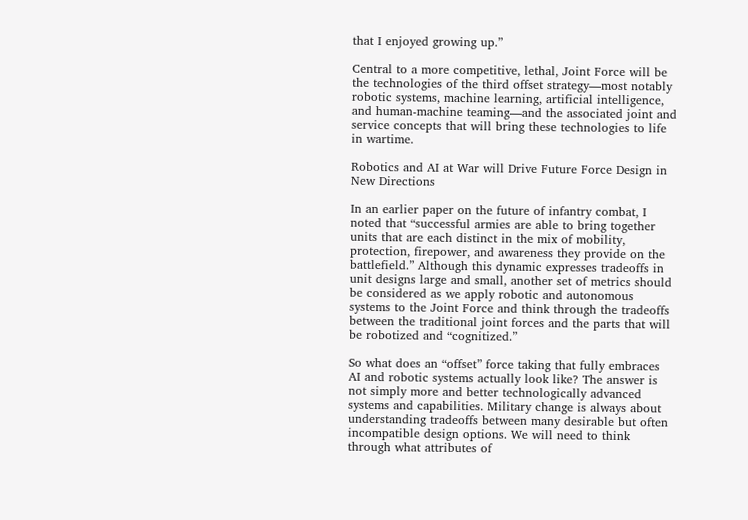that I enjoyed growing up.”

Central to a more competitive, lethal, Joint Force will be the technologies of the third offset strategy—most notably robotic systems, machine learning, artificial intelligence, and human-machine teaming—and the associated joint and service concepts that will bring these technologies to life in wartime.

Robotics and AI at War will Drive Future Force Design in New Directions

In an earlier paper on the future of infantry combat, I noted that “successful armies are able to bring together units that are each distinct in the mix of mobility, protection, firepower, and awareness they provide on the battlefield.” Although this dynamic expresses tradeoffs in unit designs large and small, another set of metrics should be considered as we apply robotic and autonomous systems to the Joint Force and think through the tradeoffs between the traditional joint forces and the parts that will be robotized and “cognitized.”

So what does an “offset” force taking that fully embraces AI and robotic systems actually look like? The answer is not simply more and better technologically advanced systems and capabilities. Military change is always about understanding tradeoffs between many desirable but often incompatible design options. We will need to think through what attributes of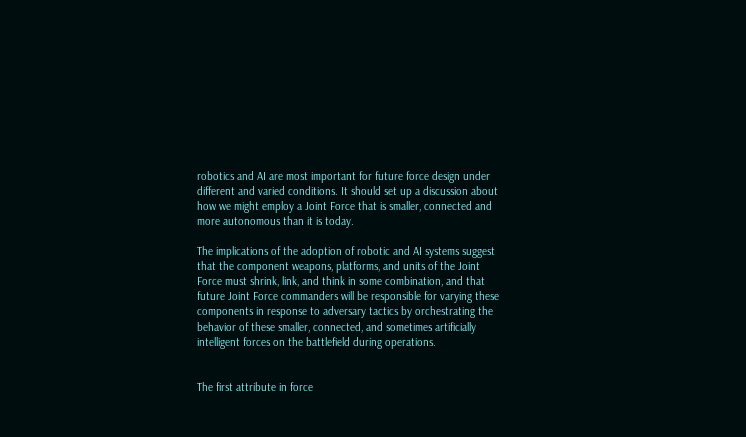robotics and AI are most important for future force design under different and varied conditions. It should set up a discussion about how we might employ a Joint Force that is smaller, connected and more autonomous than it is today.

The implications of the adoption of robotic and AI systems suggest that the component weapons, platforms, and units of the Joint Force must shrink, link, and think in some combination, and that future Joint Force commanders will be responsible for varying these components in response to adversary tactics by orchestrating the behavior of these smaller, connected, and sometimes artificially intelligent forces on the battlefield during operations.


The first attribute in force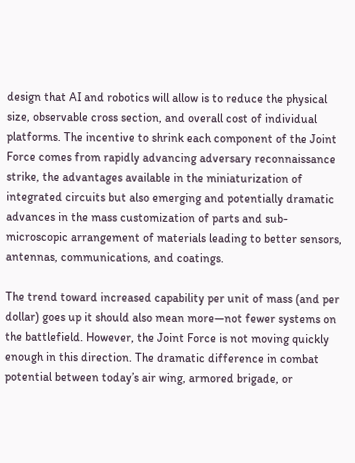design that AI and robotics will allow is to reduce the physical size, observable cross section, and overall cost of individual platforms. The incentive to shrink each component of the Joint Force comes from rapidly advancing adversary reconnaissance strike, the advantages available in the miniaturization of integrated circuits but also emerging and potentially dramatic advances in the mass customization of parts and sub-microscopic arrangement of materials leading to better sensors, antennas, communications, and coatings.

The trend toward increased capability per unit of mass (and per dollar) goes up it should also mean more—not fewer systems on the battlefield. However, the Joint Force is not moving quickly enough in this direction. The dramatic difference in combat potential between today’s air wing, armored brigade, or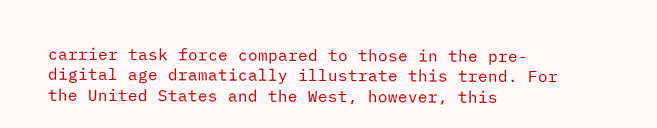carrier task force compared to those in the pre-digital age dramatically illustrate this trend. For the United States and the West, however, this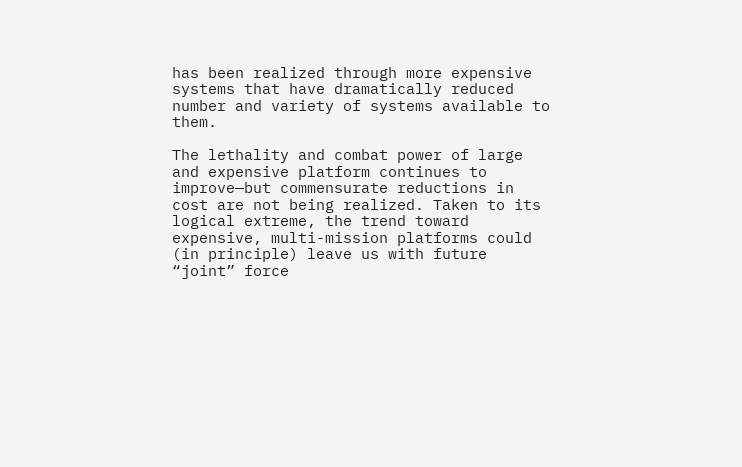has been realized through more expensive systems that have dramatically reduced number and variety of systems available to them.

The lethality and combat power of large and expensive platform continues to improve—but commensurate reductions in cost are not being realized. Taken to its logical extreme, the trend toward expensive, multi-mission platforms could (in principle) leave us with future “joint” force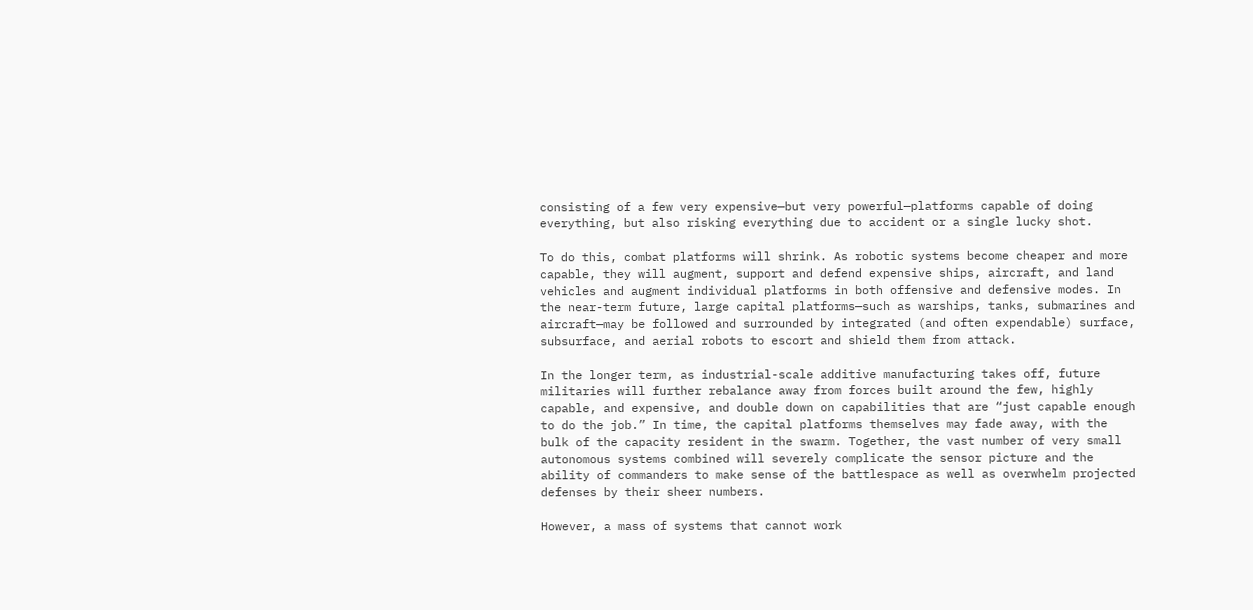consisting of a few very expensive—but very powerful—platforms capable of doing everything, but also risking everything due to accident or a single lucky shot.

To do this, combat platforms will shrink. As robotic systems become cheaper and more capable, they will augment, support and defend expensive ships, aircraft, and land vehicles and augment individual platforms in both offensive and defensive modes. In the near-term future, large capital platforms—such as warships, tanks, submarines and aircraft—may be followed and surrounded by integrated (and often expendable) surface, subsurface, and aerial robots to escort and shield them from attack.

In the longer term, as industrial-scale additive manufacturing takes off, future militaries will further rebalance away from forces built around the few, highly capable, and expensive, and double down on capabilities that are “just capable enough to do the job.” In time, the capital platforms themselves may fade away, with the bulk of the capacity resident in the swarm. Together, the vast number of very small autonomous systems combined will severely complicate the sensor picture and the ability of commanders to make sense of the battlespace as well as overwhelm projected defenses by their sheer numbers.

However, a mass of systems that cannot work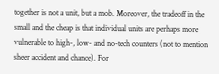together is not a unit, but a mob. Moreover, the tradeoff in the small and the cheap is that individual units are perhaps more vulnerable to high-, low- and no-tech counters (not to mention sheer accident and chance). For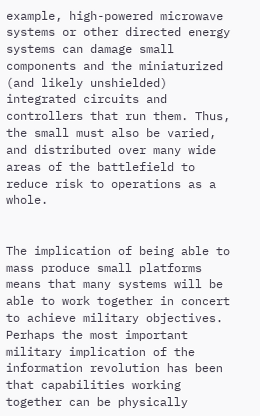example, high-powered microwave systems or other directed energy systems can damage small components and the miniaturized (and likely unshielded) integrated circuits and controllers that run them. Thus, the small must also be varied, and distributed over many wide areas of the battlefield to reduce risk to operations as a whole.


The implication of being able to mass produce small platforms means that many systems will be able to work together in concert to achieve military objectives. Perhaps the most important military implication of the information revolution has been that capabilities working together can be physically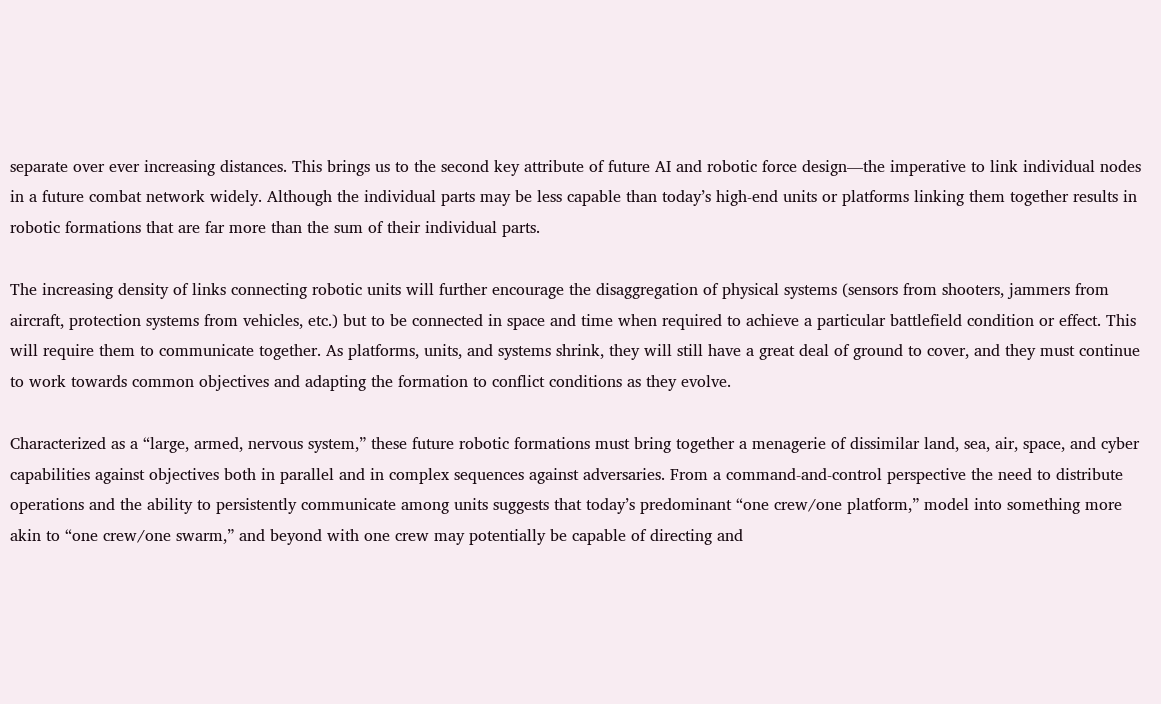separate over ever increasing distances. This brings us to the second key attribute of future AI and robotic force design—the imperative to link individual nodes in a future combat network widely. Although the individual parts may be less capable than today’s high-end units or platforms linking them together results in robotic formations that are far more than the sum of their individual parts.

The increasing density of links connecting robotic units will further encourage the disaggregation of physical systems (sensors from shooters, jammers from aircraft, protection systems from vehicles, etc.) but to be connected in space and time when required to achieve a particular battlefield condition or effect. This will require them to communicate together. As platforms, units, and systems shrink, they will still have a great deal of ground to cover, and they must continue to work towards common objectives and adapting the formation to conflict conditions as they evolve.

Characterized as a “large, armed, nervous system,” these future robotic formations must bring together a menagerie of dissimilar land, sea, air, space, and cyber capabilities against objectives both in parallel and in complex sequences against adversaries. From a command-and-control perspective the need to distribute operations and the ability to persistently communicate among units suggests that today’s predominant “one crew/one platform,” model into something more akin to “one crew/one swarm,” and beyond with one crew may potentially be capable of directing and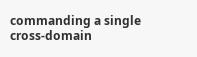commanding a single cross-domain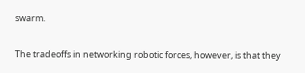swarm.

The tradeoffs in networking robotic forces, however, is that they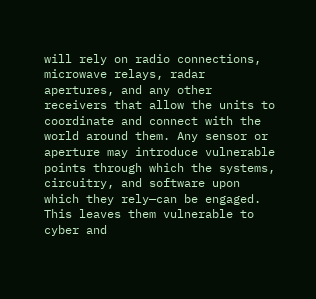will rely on radio connections, microwave relays, radar apertures, and any other receivers that allow the units to coordinate and connect with the world around them. Any sensor or aperture may introduce vulnerable points through which the systems, circuitry, and software upon which they rely—can be engaged. This leaves them vulnerable to cyber and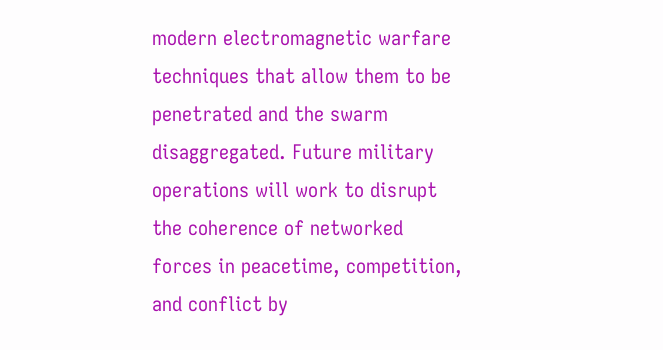modern electromagnetic warfare techniques that allow them to be penetrated and the swarm disaggregated. Future military operations will work to disrupt the coherence of networked forces in peacetime, competition, and conflict by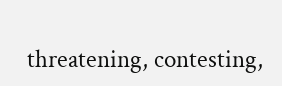threatening, contesting,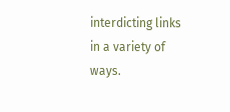interdicting links in a variety of ways.